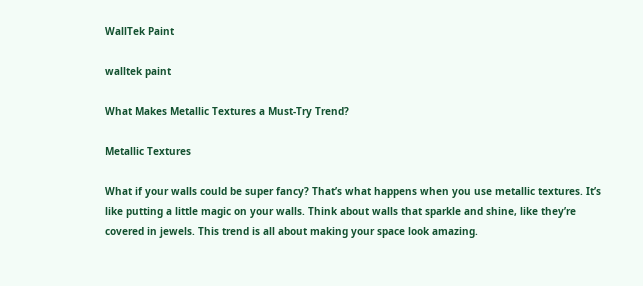WallTek Paint

walltek paint

What Makes Metallic Textures a Must-Try Trend?

Metallic Textures

What if your walls could be super fancy? That’s what happens when you use metallic textures. It’s like putting a little magic on your walls. Think about walls that sparkle and shine, like they’re covered in jewels. This trend is all about making your space look amazing.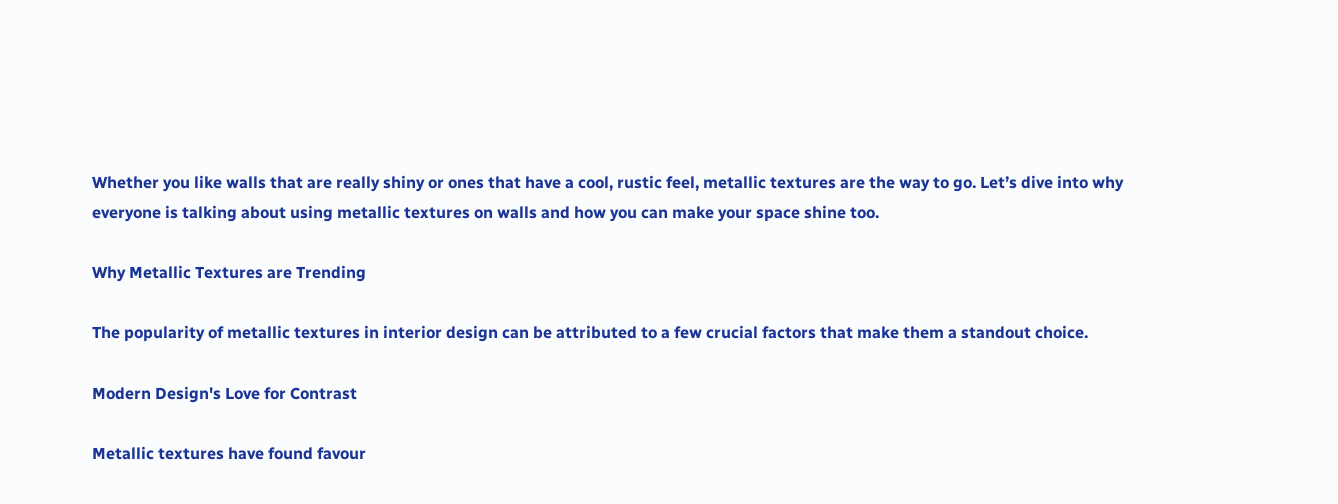Whether you like walls that are really shiny or ones that have a cool, rustic feel, metallic textures are the way to go. Let’s dive into why everyone is talking about using metallic textures on walls and how you can make your space shine too.

Why Metallic Textures are Trending

The popularity of metallic textures in interior design can be attributed to a few crucial factors that make them a standout choice.

Modern Design's Love for Contrast

Metallic textures have found favour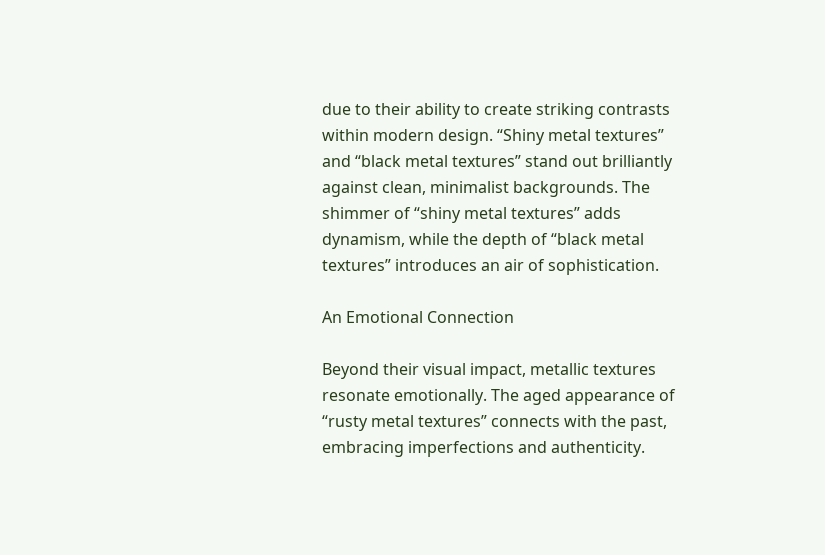due to their ability to create striking contrasts within modern design. “Shiny metal textures” and “black metal textures” stand out brilliantly against clean, minimalist backgrounds. The shimmer of “shiny metal textures” adds dynamism, while the depth of “black metal textures” introduces an air of sophistication.

An Emotional Connection

Beyond their visual impact, metallic textures resonate emotionally. The aged appearance of “rusty metal textures” connects with the past, embracing imperfections and authenticity.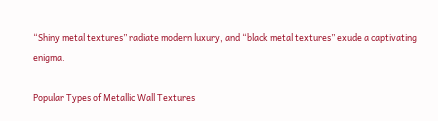“Shiny metal textures” radiate modern luxury, and “black metal textures” exude a captivating enigma.

Popular Types of Metallic Wall Textures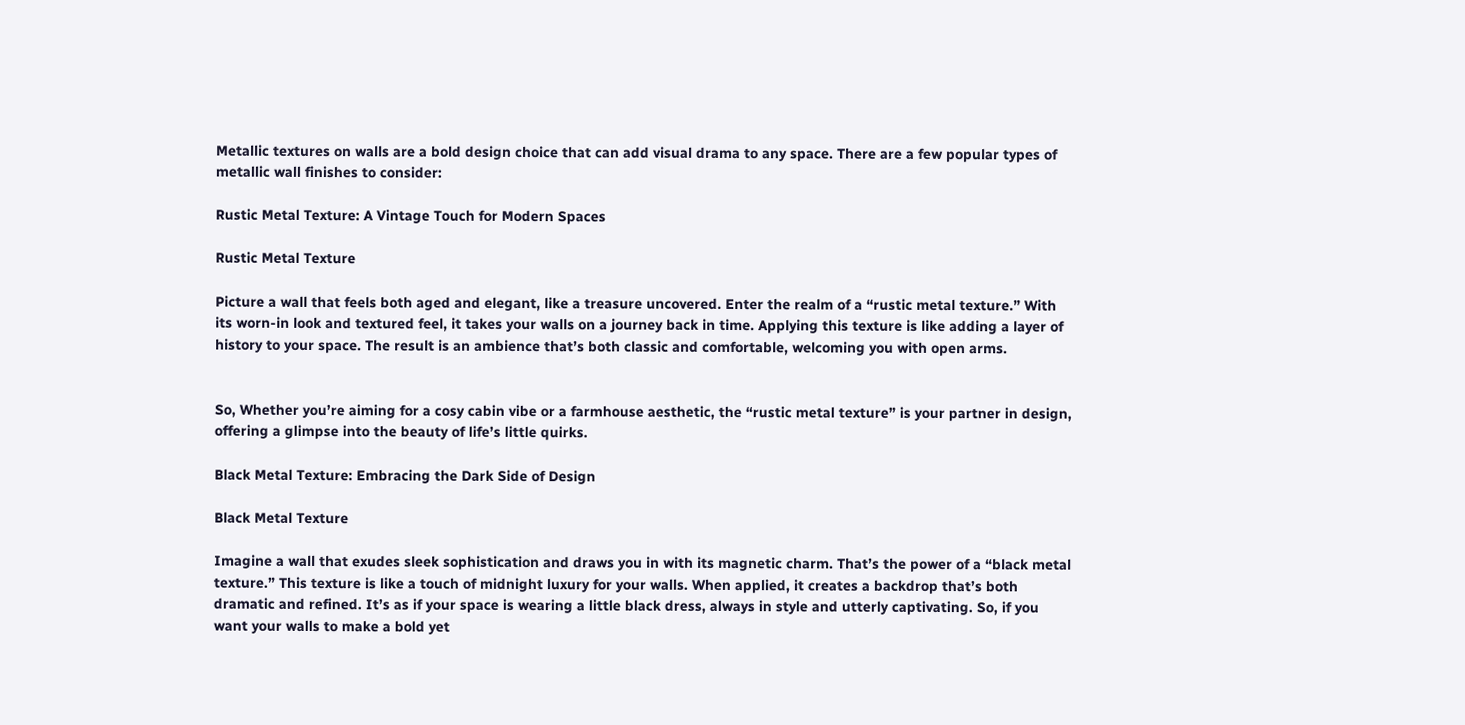Metallic textures on walls are a bold design choice that can add visual drama to any space. There are a few popular types of metallic wall finishes to consider:

Rustic Metal Texture: A Vintage Touch for Modern Spaces

Rustic Metal Texture

Picture a wall that feels both aged and elegant, like a treasure uncovered. Enter the realm of a “rustic metal texture.” With its worn-in look and textured feel, it takes your walls on a journey back in time. Applying this texture is like adding a layer of history to your space. The result is an ambience that’s both classic and comfortable, welcoming you with open arms.


So, Whether you’re aiming for a cosy cabin vibe or a farmhouse aesthetic, the “rustic metal texture” is your partner in design, offering a glimpse into the beauty of life’s little quirks.

Black Metal Texture: Embracing the Dark Side of Design

Black Metal Texture

Imagine a wall that exudes sleek sophistication and draws you in with its magnetic charm. That’s the power of a “black metal texture.” This texture is like a touch of midnight luxury for your walls. When applied, it creates a backdrop that’s both dramatic and refined. It’s as if your space is wearing a little black dress, always in style and utterly captivating. So, if you want your walls to make a bold yet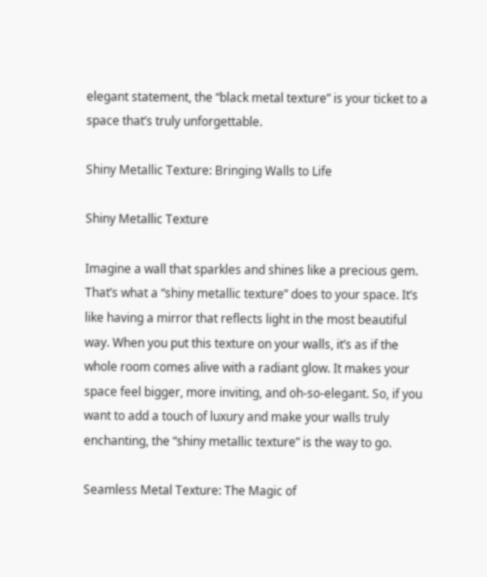elegant statement, the “black metal texture” is your ticket to a space that’s truly unforgettable.

Shiny Metallic Texture: Bringing Walls to Life

Shiny Metallic Texture

Imagine a wall that sparkles and shines like a precious gem. That’s what a “shiny metallic texture” does to your space. It’s like having a mirror that reflects light in the most beautiful way. When you put this texture on your walls, it’s as if the whole room comes alive with a radiant glow. It makes your space feel bigger, more inviting, and oh-so-elegant. So, if you want to add a touch of luxury and make your walls truly enchanting, the “shiny metallic texture” is the way to go.

Seamless Metal Texture: The Magic of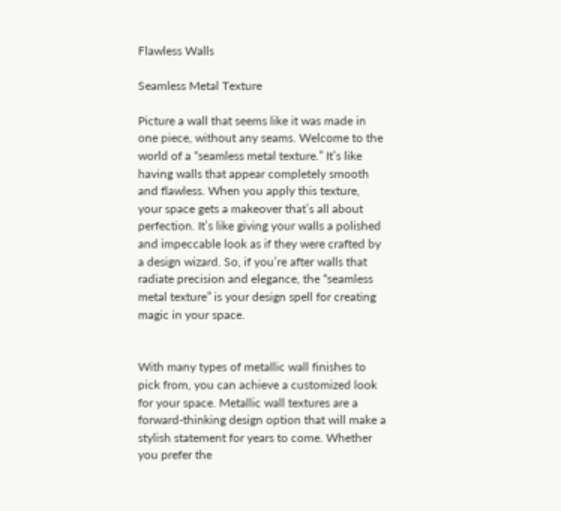Flawless Walls

Seamless Metal Texture

Picture a wall that seems like it was made in one piece, without any seams. Welcome to the world of a “seamless metal texture.” It’s like having walls that appear completely smooth and flawless. When you apply this texture, your space gets a makeover that’s all about perfection. It’s like giving your walls a polished and impeccable look as if they were crafted by a design wizard. So, if you’re after walls that radiate precision and elegance, the “seamless metal texture” is your design spell for creating magic in your space.


With many types of metallic wall finishes to pick from, you can achieve a customized look for your space. Metallic wall textures are a forward-thinking design option that will make a stylish statement for years to come. Whether you prefer the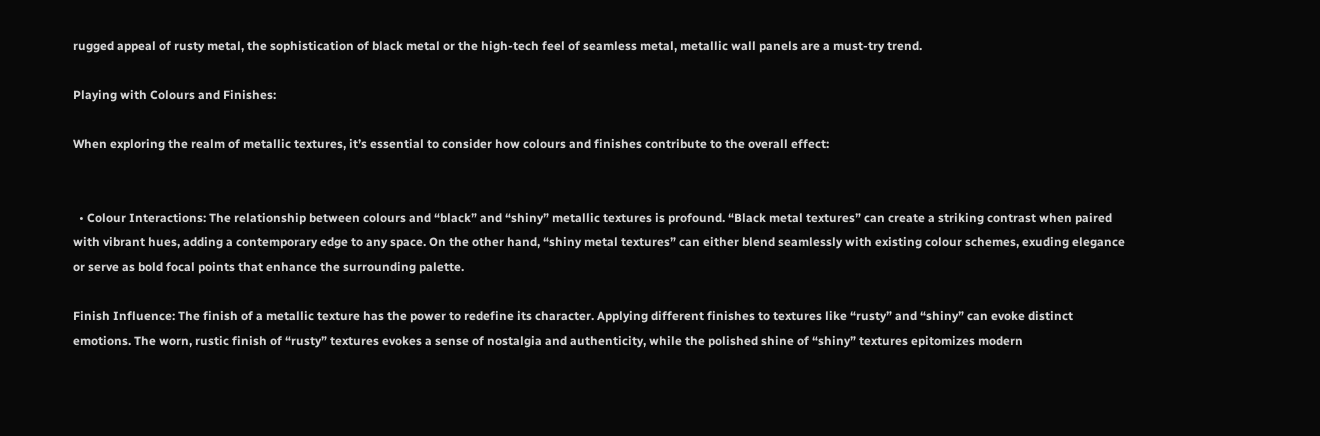rugged appeal of rusty metal, the sophistication of black metal or the high-tech feel of seamless metal, metallic wall panels are a must-try trend.

Playing with Colours and Finishes:

When exploring the realm of metallic textures, it’s essential to consider how colours and finishes contribute to the overall effect:


  • Colour Interactions: The relationship between colours and “black” and “shiny” metallic textures is profound. “Black metal textures” can create a striking contrast when paired with vibrant hues, adding a contemporary edge to any space. On the other hand, “shiny metal textures” can either blend seamlessly with existing colour schemes, exuding elegance or serve as bold focal points that enhance the surrounding palette.

Finish Influence: The finish of a metallic texture has the power to redefine its character. Applying different finishes to textures like “rusty” and “shiny” can evoke distinct emotions. The worn, rustic finish of “rusty” textures evokes a sense of nostalgia and authenticity, while the polished shine of “shiny” textures epitomizes modern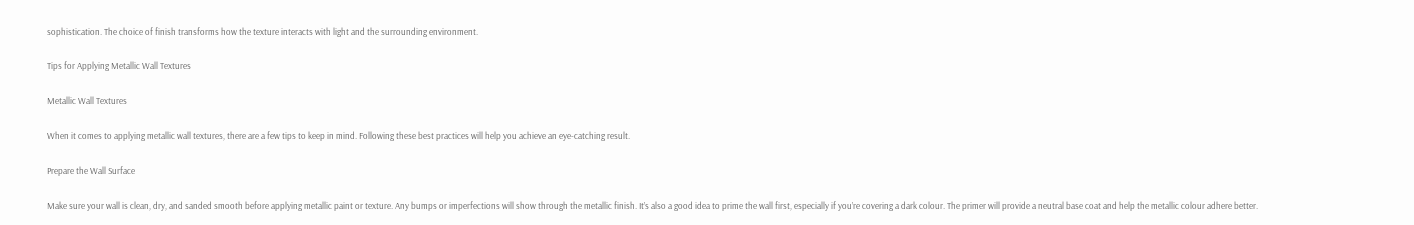sophistication. The choice of finish transforms how the texture interacts with light and the surrounding environment.

Tips for Applying Metallic Wall Textures

Metallic Wall Textures

When it comes to applying metallic wall textures, there are a few tips to keep in mind. Following these best practices will help you achieve an eye-catching result.

Prepare the Wall Surface

Make sure your wall is clean, dry, and sanded smooth before applying metallic paint or texture. Any bumps or imperfections will show through the metallic finish. It’s also a good idea to prime the wall first, especially if you’re covering a dark colour. The primer will provide a neutral base coat and help the metallic colour adhere better.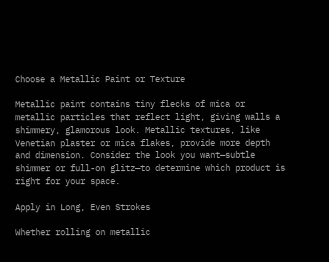Choose a Metallic Paint or Texture

Metallic paint contains tiny flecks of mica or metallic particles that reflect light, giving walls a shimmery, glamorous look. Metallic textures, like Venetian plaster or mica flakes, provide more depth and dimension. Consider the look you want—subtle shimmer or full-on glitz—to determine which product is right for your space.

Apply in Long, Even Strokes

Whether rolling on metallic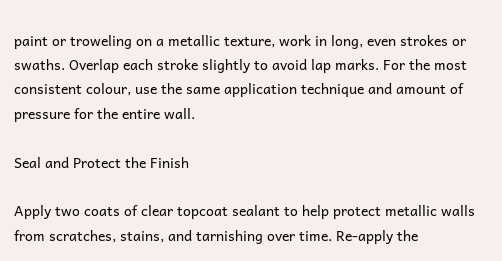paint or troweling on a metallic texture, work in long, even strokes or swaths. Overlap each stroke slightly to avoid lap marks. For the most consistent colour, use the same application technique and amount of pressure for the entire wall.

Seal and Protect the Finish

Apply two coats of clear topcoat sealant to help protect metallic walls from scratches, stains, and tarnishing over time. Re-apply the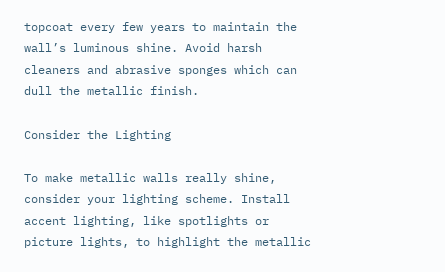topcoat every few years to maintain the wall’s luminous shine. Avoid harsh cleaners and abrasive sponges which can dull the metallic finish.

Consider the Lighting

To make metallic walls really shine, consider your lighting scheme. Install accent lighting, like spotlights or picture lights, to highlight the metallic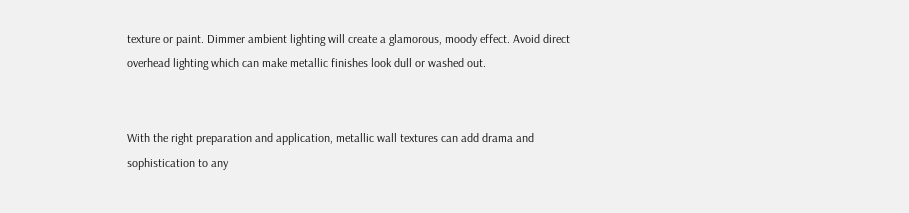texture or paint. Dimmer ambient lighting will create a glamorous, moody effect. Avoid direct overhead lighting which can make metallic finishes look dull or washed out.


With the right preparation and application, metallic wall textures can add drama and sophistication to any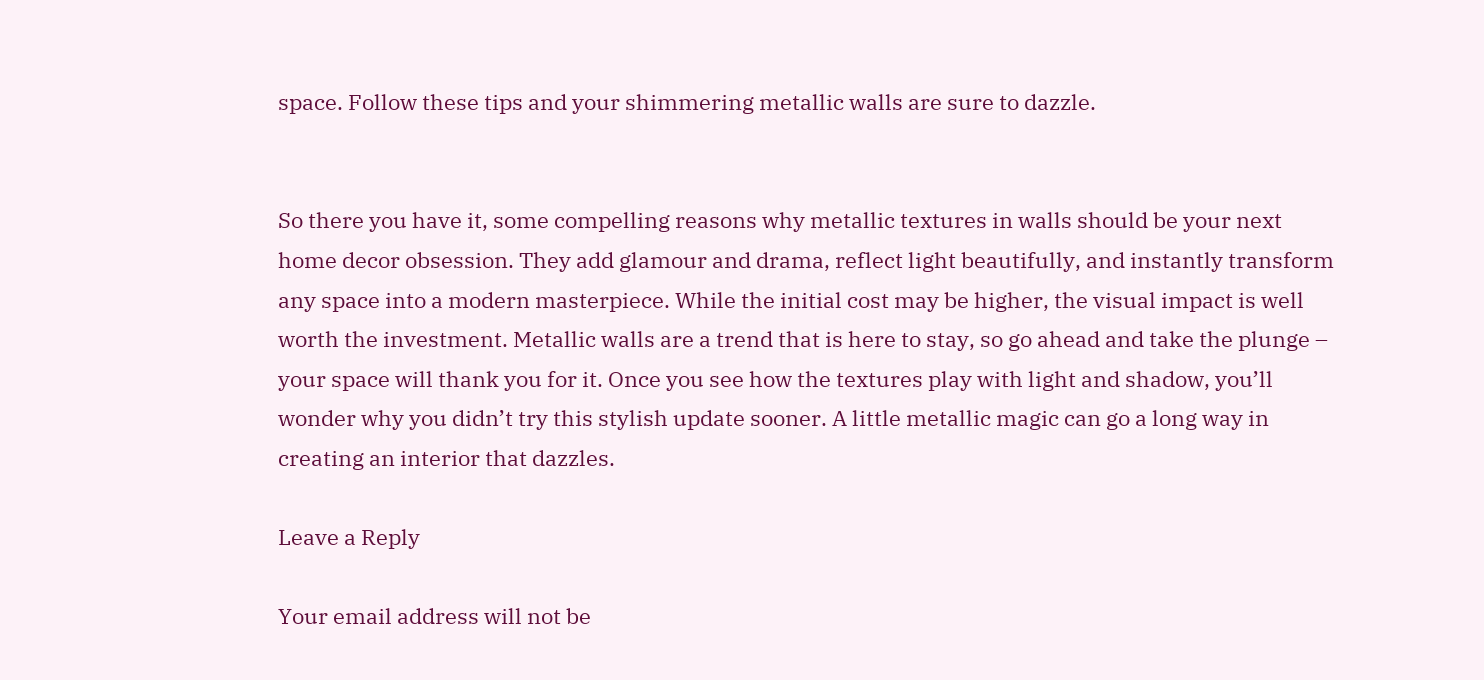space. Follow these tips and your shimmering metallic walls are sure to dazzle.


So there you have it, some compelling reasons why metallic textures in walls should be your next home decor obsession. They add glamour and drama, reflect light beautifully, and instantly transform any space into a modern masterpiece. While the initial cost may be higher, the visual impact is well worth the investment. Metallic walls are a trend that is here to stay, so go ahead and take the plunge – your space will thank you for it. Once you see how the textures play with light and shadow, you’ll wonder why you didn’t try this stylish update sooner. A little metallic magic can go a long way in creating an interior that dazzles.

Leave a Reply

Your email address will not be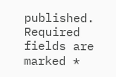published. Required fields are marked *